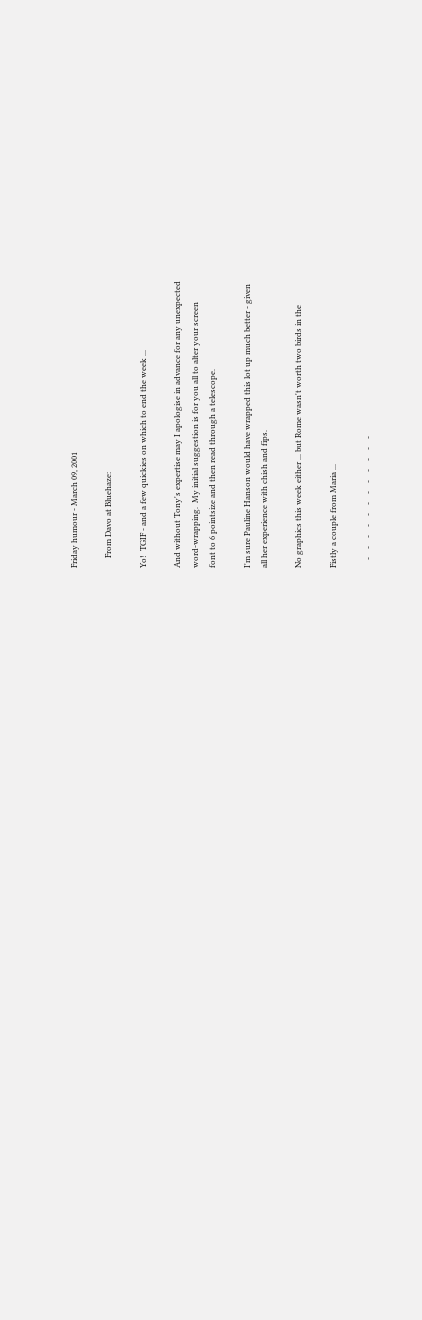Friday humour - March 09, 2001

     From Davo at Bluehaze:

Yo!  TGIF - and a few quickies on which to end the week ...

And without Tony's expertise may I apologise in advance for any unexpected
word-wrapping.  My initial suggestion is for you all to alter your screen
font to 6 pointsize and then read through a telescope.

I'm sure Pauline Hanson would have wrapped this lot up much better - given
all her experience with chish and fips.

No graphics this week either ... but Rome wasn't worth two birds in the

Fistly a couple from Maria ...

    -    -    -    -    -    -    -    -    -    -    -    -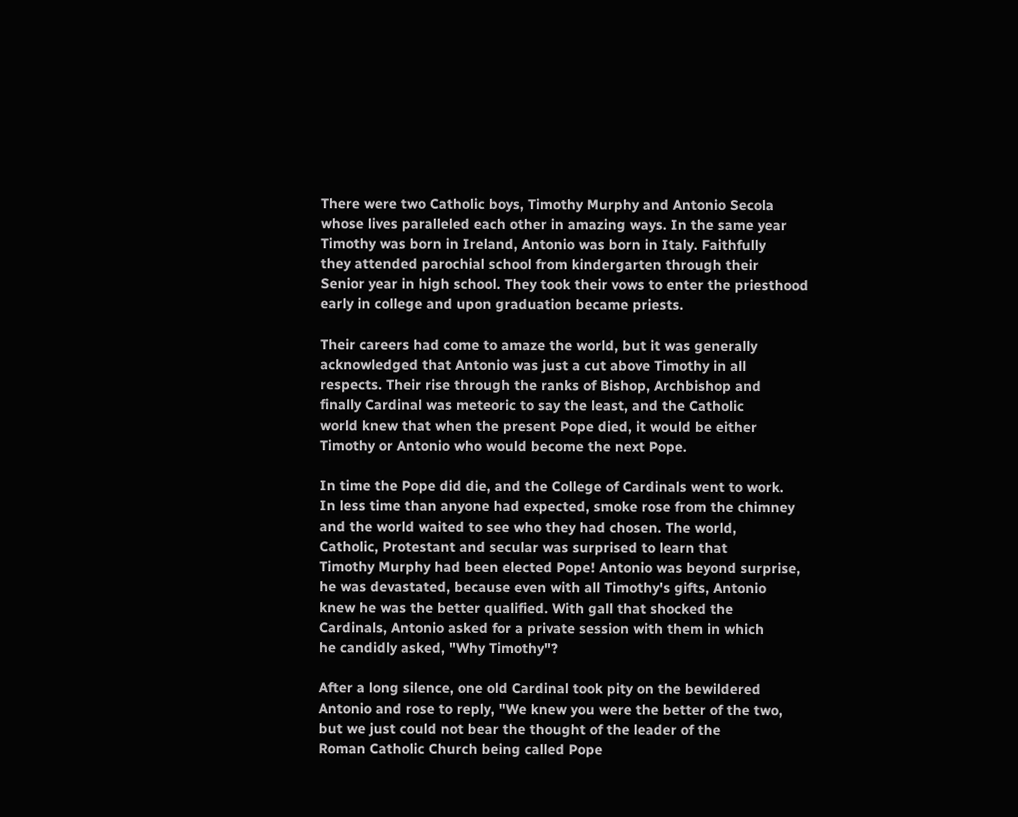There were two Catholic boys, Timothy Murphy and Antonio Secola
whose lives paralleled each other in amazing ways. In the same year
Timothy was born in Ireland, Antonio was born in Italy. Faithfully
they attended parochial school from kindergarten through their
Senior year in high school. They took their vows to enter the priesthood
early in college and upon graduation became priests.

Their careers had come to amaze the world, but it was generally
acknowledged that Antonio was just a cut above Timothy in all
respects. Their rise through the ranks of Bishop, Archbishop and
finally Cardinal was meteoric to say the least, and the Catholic
world knew that when the present Pope died, it would be either
Timothy or Antonio who would become the next Pope.

In time the Pope did die, and the College of Cardinals went to work.
In less time than anyone had expected, smoke rose from the chimney
and the world waited to see who they had chosen. The world,
Catholic, Protestant and secular was surprised to learn that
Timothy Murphy had been elected Pope! Antonio was beyond surprise,
he was devastated, because even with all Timothy's gifts, Antonio
knew he was the better qualified. With gall that shocked the
Cardinals, Antonio asked for a private session with them in which
he candidly asked, "Why Timothy"?

After a long silence, one old Cardinal took pity on the bewildered
Antonio and rose to reply, "We knew you were the better of the two,
but we just could not bear the thought of the leader of the
Roman Catholic Church being called Pope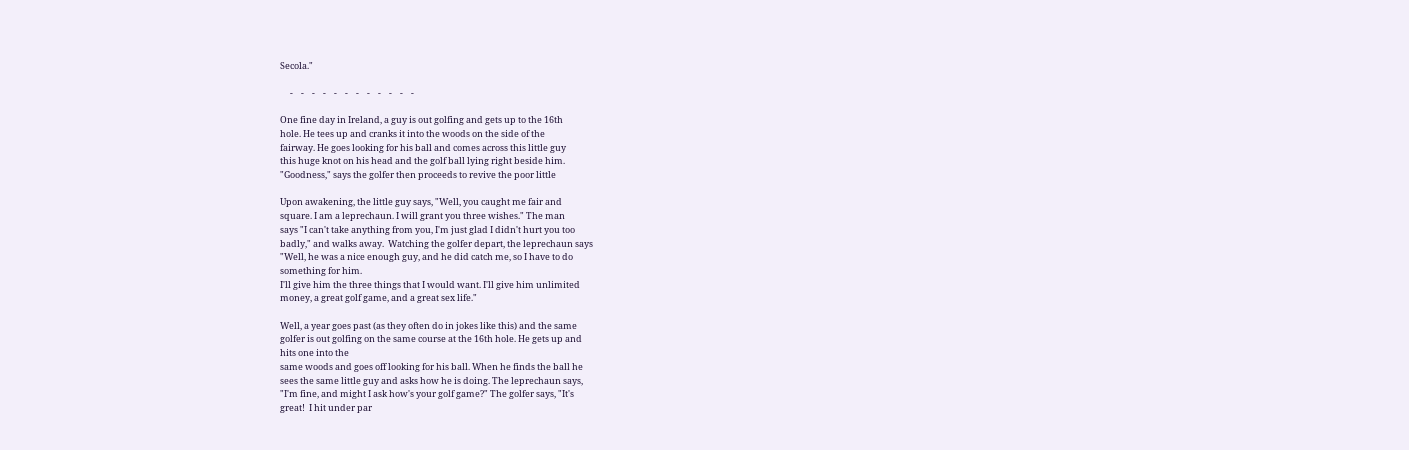Secola."

     -    -    -    -    -    -    -    -    -    -    -    -

One fine day in Ireland, a guy is out golfing and gets up to the 16th
hole. He tees up and cranks it into the woods on the side of the
fairway. He goes looking for his ball and comes across this little guy
this huge knot on his head and the golf ball lying right beside him.
"Goodness," says the golfer then proceeds to revive the poor little

Upon awakening, the little guy says, "Well, you caught me fair and
square. I am a leprechaun. I will grant you three wishes." The man
says "I can't take anything from you, I'm just glad I didn't hurt you too
badly," and walks away.  Watching the golfer depart, the leprechaun says
"Well, he was a nice enough guy, and he did catch me, so I have to do
something for him.
I'll give him the three things that I would want. I'll give him unlimited
money, a great golf game, and a great sex life."

Well, a year goes past (as they often do in jokes like this) and the same
golfer is out golfing on the same course at the 16th hole. He gets up and
hits one into the
same woods and goes off looking for his ball. When he finds the ball he
sees the same little guy and asks how he is doing. The leprechaun says,
"I'm fine, and might I ask how's your golf game?" The golfer says, "It's
great!  I hit under par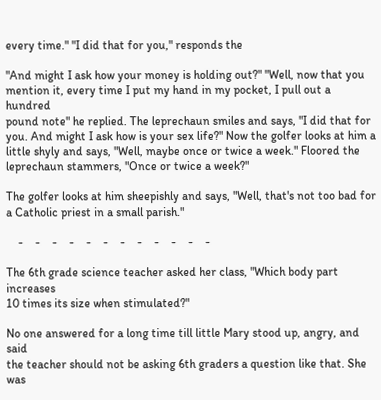every time." "I did that for you," responds the

"And might I ask how your money is holding out?" "Well, now that you
mention it, every time I put my hand in my pocket, I pull out a hundred
pound note" he replied. The leprechaun smiles and says, "I did that for
you. And might I ask how is your sex life?" Now the golfer looks at him a
little shyly and says, "Well, maybe once or twice a week." Floored the
leprechaun stammers, "Once or twice a week?"

The golfer looks at him sheepishly and says, "Well, that's not too bad for
a Catholic priest in a small parish."

    -    -    -    -    -    -    -    -    -    -    -    -

The 6th grade science teacher asked her class, "Which body part increases
10 times its size when stimulated?"

No one answered for a long time till little Mary stood up, angry, and said
the teacher should not be asking 6th graders a question like that. She was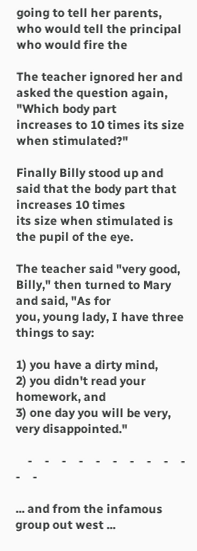going to tell her parents, who would tell the principal who would fire the

The teacher ignored her and asked the question again, "Which body part
increases to 10 times its size when stimulated?"

Finally Billy stood up and said that the body part that increases 10 times
its size when stimulated is the pupil of the eye.

The teacher said "very good, Billy," then turned to Mary and said, "As for
you, young lady, I have three things to say:

1) you have a dirty mind,
2) you didn't read your homework, and
3) one day you will be very, very disappointed."

    -    -    -    -    -    -    -    -    -    -    -    -

... and from the infamous group out west ...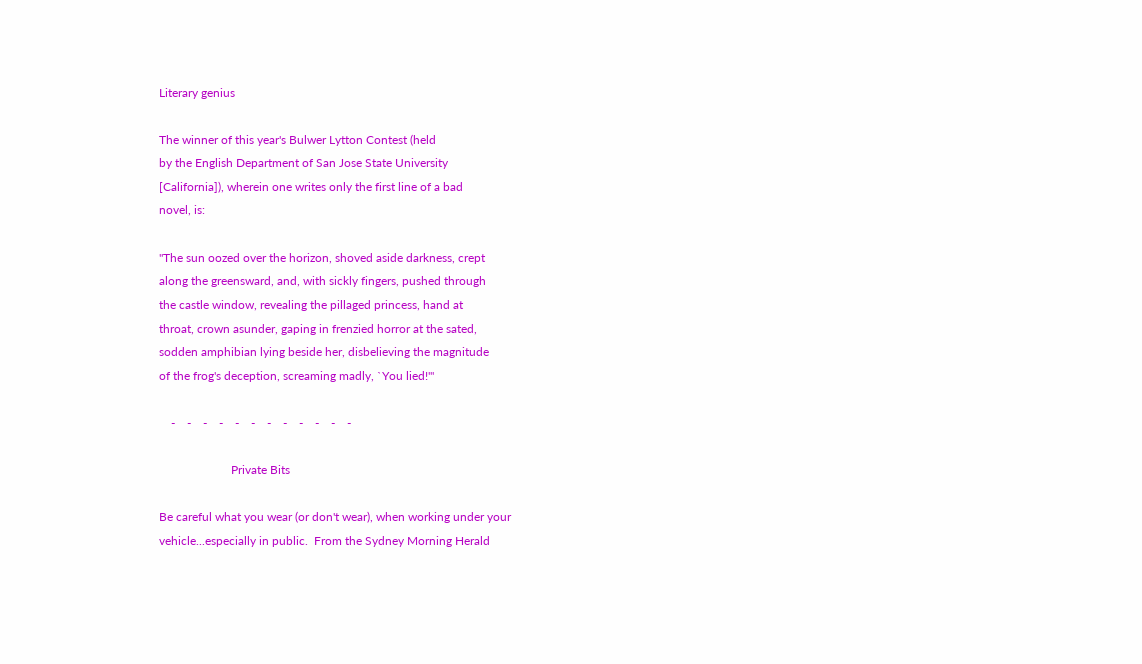Literary genius

The winner of this year's Bulwer Lytton Contest (held
by the English Department of San Jose State University
[California]), wherein one writes only the first line of a bad
novel, is:

"The sun oozed over the horizon, shoved aside darkness, crept
along the greensward, and, with sickly fingers, pushed through
the castle window, revealing the pillaged princess, hand at
throat, crown asunder, gaping in frenzied horror at the sated,
sodden amphibian lying beside her, disbelieving the magnitude
of the frog's deception, screaming madly, `You lied!'"

    -    -    -    -    -    -    -    -    -    -    -    -

                        Private Bits

Be careful what you wear (or don't wear), when working under your
vehicle...especially in public.  From the Sydney Morning Herald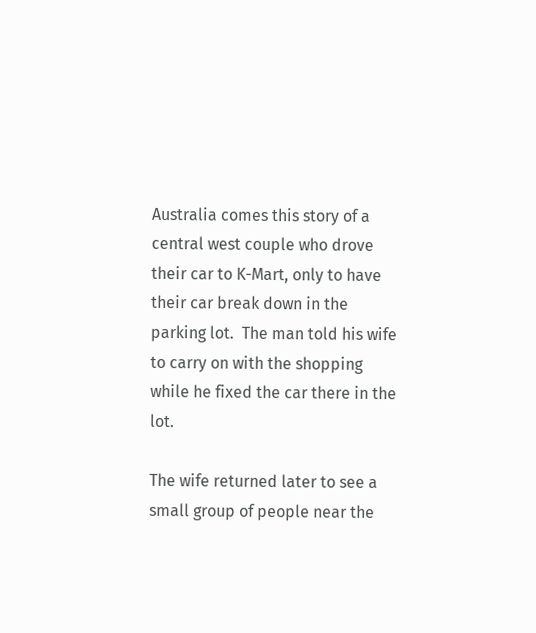Australia comes this story of a central west couple who drove
their car to K-Mart, only to have their car break down in the
parking lot.  The man told his wife to carry on with the shopping
while he fixed the car there in the lot.

The wife returned later to see a small group of people near the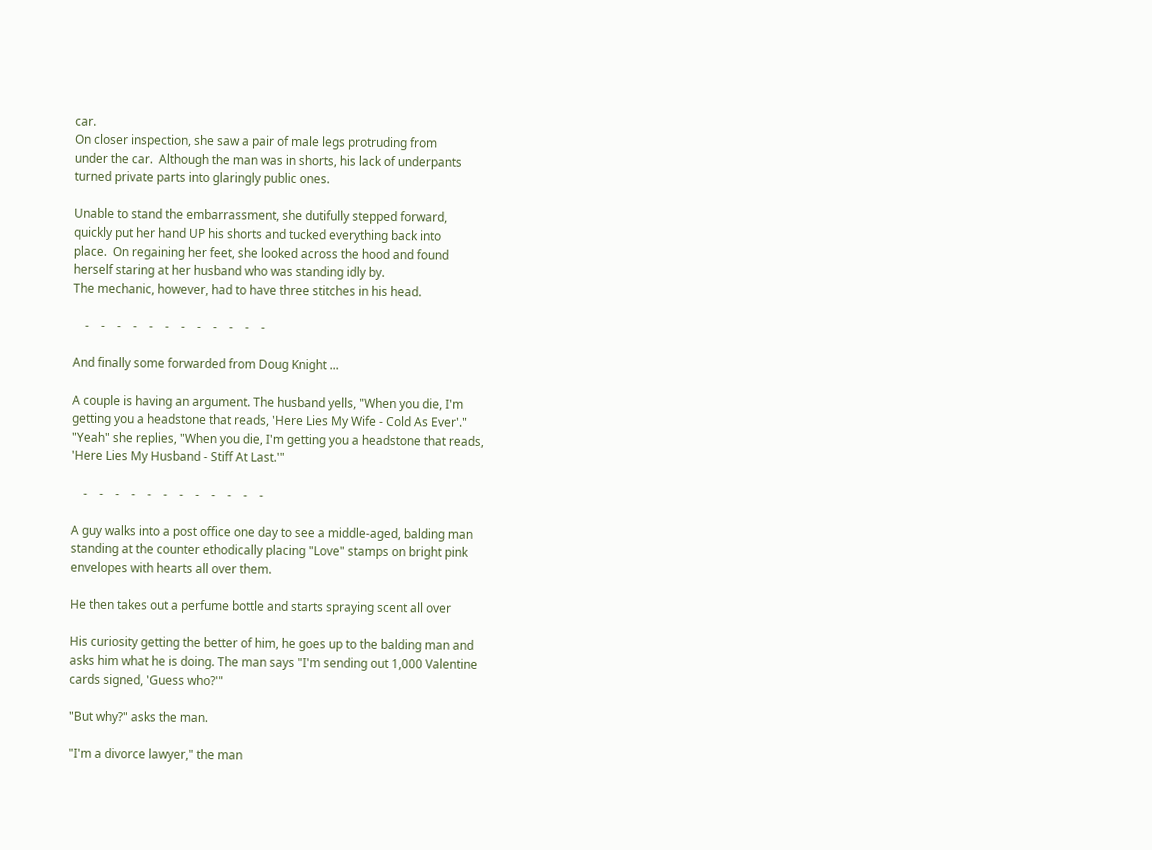car.
On closer inspection, she saw a pair of male legs protruding from
under the car.  Although the man was in shorts, his lack of underpants
turned private parts into glaringly public ones.

Unable to stand the embarrassment, she dutifully stepped forward,
quickly put her hand UP his shorts and tucked everything back into
place.  On regaining her feet, she looked across the hood and found
herself staring at her husband who was standing idly by.
The mechanic, however, had to have three stitches in his head.

    -    -    -    -    -    -    -    -    -    -    -    -

And finally some forwarded from Doug Knight ...

A couple is having an argument. The husband yells, "When you die, I'm
getting you a headstone that reads, 'Here Lies My Wife - Cold As Ever'."
"Yeah" she replies, "When you die, I'm getting you a headstone that reads,
'Here Lies My Husband - Stiff At Last.'"

    -    -    -    -    -    -    -    -    -    -    -    -

A guy walks into a post office one day to see a middle-aged, balding man
standing at the counter ethodically placing "Love" stamps on bright pink
envelopes with hearts all over them.

He then takes out a perfume bottle and starts spraying scent all over

His curiosity getting the better of him, he goes up to the balding man and
asks him what he is doing. The man says "I'm sending out 1,000 Valentine
cards signed, 'Guess who?'"

"But why?" asks the man.

"I'm a divorce lawyer," the man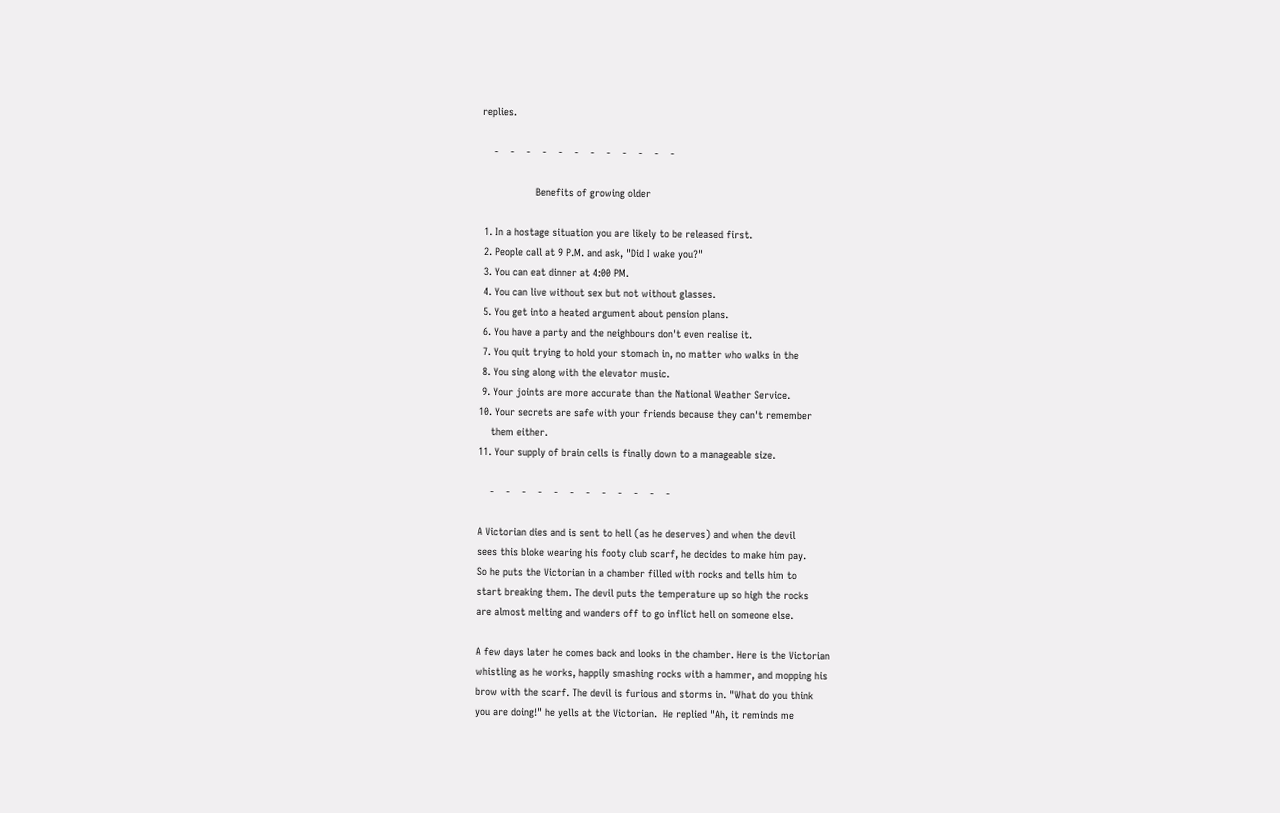replies.

    -    -    -    -    -    -    -    -    -    -    -    -

                  Benefits of growing older

 1. In a hostage situation you are likely to be released first.
 2. People call at 9 P.M. and ask, "Did I wake you?"
 3. You can eat dinner at 4:00 PM.
 4. You can live without sex but not without glasses.
 5. You get into a heated argument about pension plans.
 6. You have a party and the neighbours don't even realise it.
 7. You quit trying to hold your stomach in, no matter who walks in the
 8. You sing along with the elevator music.
 9. Your joints are more accurate than the National Weather Service.
10. Your secrets are safe with your friends because they can't remember
    them either.
11. Your supply of brain cells is finally down to a manageable size.

    -    -    -    -    -    -    -    -    -    -    -    -

A Victorian dies and is sent to hell (as he deserves) and when the devil
sees this bloke wearing his footy club scarf, he decides to make him pay.
So he puts the Victorian in a chamber filled with rocks and tells him to
start breaking them. The devil puts the temperature up so high the rocks
are almost melting and wanders off to go inflict hell on someone else.

A few days later he comes back and looks in the chamber. Here is the Victorian
whistling as he works, happily smashing rocks with a hammer, and mopping his
brow with the scarf. The devil is furious and storms in. "What do you think
you are doing!" he yells at the Victorian.  He replied "Ah, it reminds me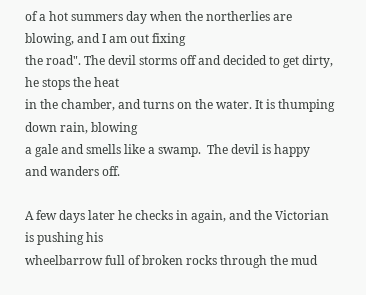of a hot summers day when the northerlies are blowing, and I am out fixing
the road". The devil storms off and decided to get dirty, he stops the heat
in the chamber, and turns on the water. It is thumping down rain, blowing
a gale and smells like a swamp.  The devil is happy and wanders off.

A few days later he checks in again, and the Victorian is pushing his
wheelbarrow full of broken rocks through the mud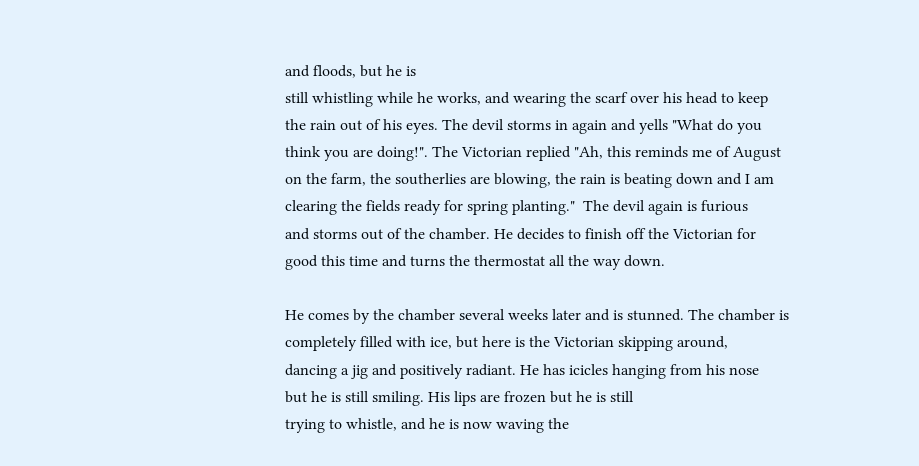and floods, but he is
still whistling while he works, and wearing the scarf over his head to keep
the rain out of his eyes. The devil storms in again and yells "What do you
think you are doing!". The Victorian replied "Ah, this reminds me of August
on the farm, the southerlies are blowing, the rain is beating down and I am
clearing the fields ready for spring planting."  The devil again is furious
and storms out of the chamber. He decides to finish off the Victorian for
good this time and turns the thermostat all the way down.

He comes by the chamber several weeks later and is stunned. The chamber is
completely filled with ice, but here is the Victorian skipping around,
dancing a jig and positively radiant. He has icicles hanging from his nose
but he is still smiling. His lips are frozen but he is still
trying to whistle, and he is now waving the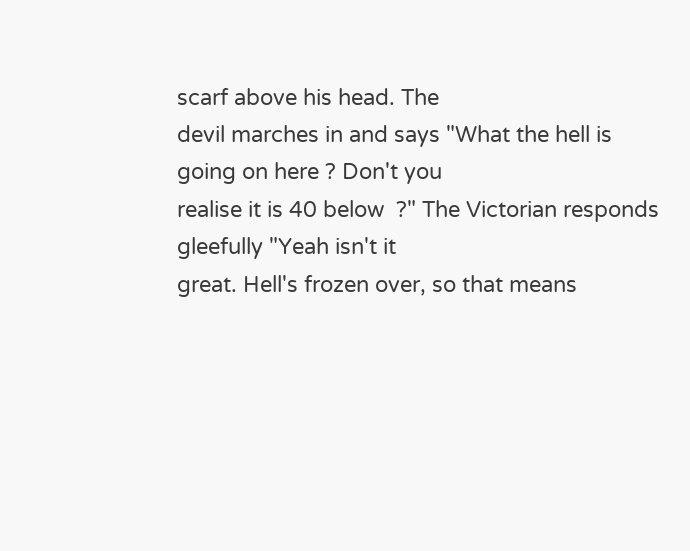scarf above his head. The
devil marches in and says "What the hell is going on here ? Don't you
realise it is 40 below  ?" The Victorian responds gleefully "Yeah isn't it
great. Hell's frozen over, so that means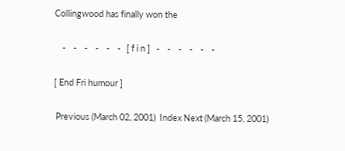Collingwood has finally won the

    -    -    -    -    -    -   [ f i n ]   -    -    -    -    -    -

[ End Fri humour ]

 Previous (March 02, 2001)  Index Next (March 15, 2001)